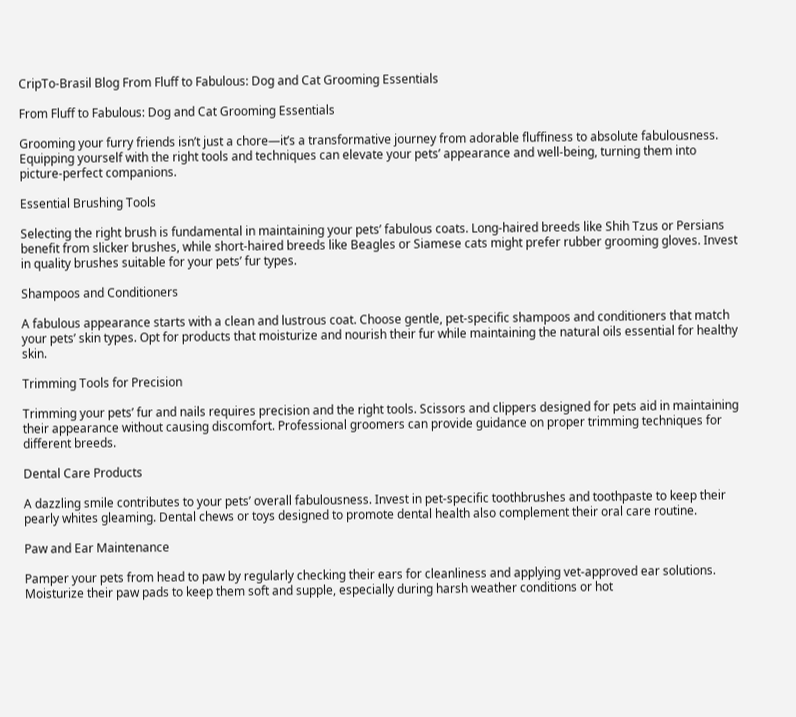CripTo-Brasil Blog From Fluff to Fabulous: Dog and Cat Grooming Essentials

From Fluff to Fabulous: Dog and Cat Grooming Essentials

Grooming your furry friends isn’t just a chore—it’s a transformative journey from adorable fluffiness to absolute fabulousness. Equipping yourself with the right tools and techniques can elevate your pets’ appearance and well-being, turning them into picture-perfect companions.

Essential Brushing Tools

Selecting the right brush is fundamental in maintaining your pets’ fabulous coats. Long-haired breeds like Shih Tzus or Persians benefit from slicker brushes, while short-haired breeds like Beagles or Siamese cats might prefer rubber grooming gloves. Invest in quality brushes suitable for your pets’ fur types.

Shampoos and Conditioners

A fabulous appearance starts with a clean and lustrous coat. Choose gentle, pet-specific shampoos and conditioners that match your pets’ skin types. Opt for products that moisturize and nourish their fur while maintaining the natural oils essential for healthy skin.

Trimming Tools for Precision

Trimming your pets’ fur and nails requires precision and the right tools. Scissors and clippers designed for pets aid in maintaining their appearance without causing discomfort. Professional groomers can provide guidance on proper trimming techniques for different breeds.

Dental Care Products

A dazzling smile contributes to your pets’ overall fabulousness. Invest in pet-specific toothbrushes and toothpaste to keep their pearly whites gleaming. Dental chews or toys designed to promote dental health also complement their oral care routine.

Paw and Ear Maintenance

Pamper your pets from head to paw by regularly checking their ears for cleanliness and applying vet-approved ear solutions. Moisturize their paw pads to keep them soft and supple, especially during harsh weather conditions or hot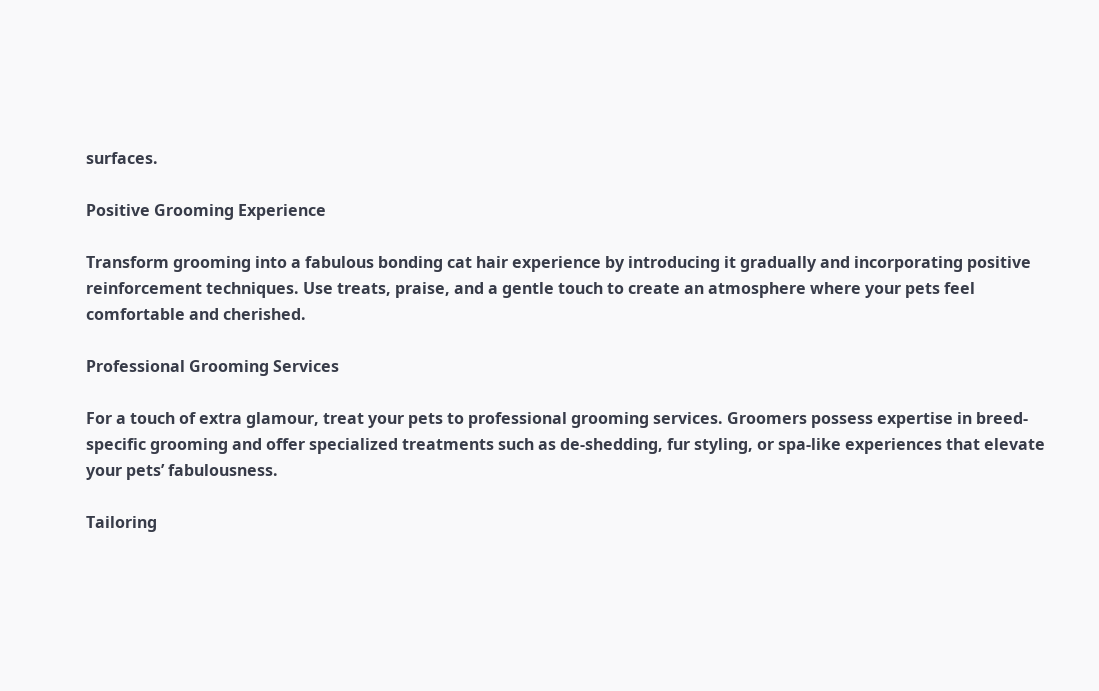surfaces.

Positive Grooming Experience

Transform grooming into a fabulous bonding cat hair experience by introducing it gradually and incorporating positive reinforcement techniques. Use treats, praise, and a gentle touch to create an atmosphere where your pets feel comfortable and cherished.

Professional Grooming Services

For a touch of extra glamour, treat your pets to professional grooming services. Groomers possess expertise in breed-specific grooming and offer specialized treatments such as de-shedding, fur styling, or spa-like experiences that elevate your pets’ fabulousness.

Tailoring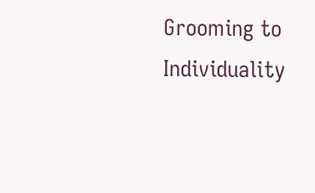Grooming to Individuality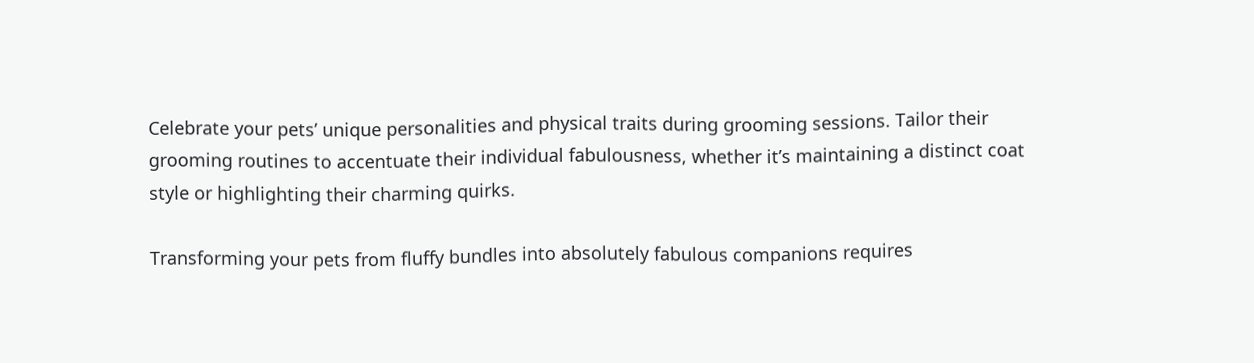Celebrate your pets’ unique personalities and physical traits during grooming sessions. Tailor their grooming routines to accentuate their individual fabulousness, whether it’s maintaining a distinct coat style or highlighting their charming quirks.

Transforming your pets from fluffy bundles into absolutely fabulous companions requires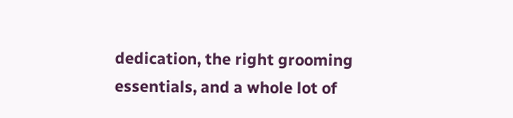dedication, the right grooming essentials, and a whole lot of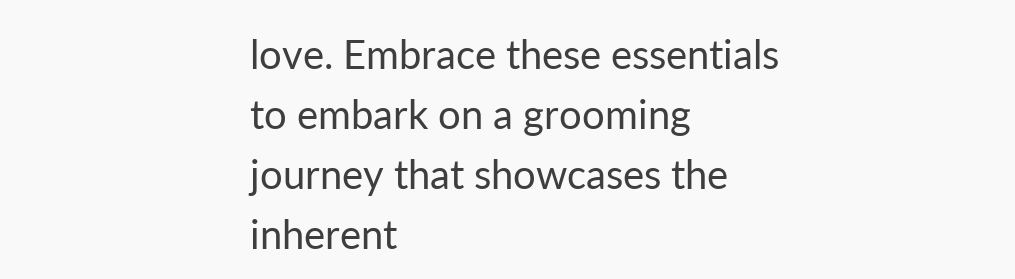love. Embrace these essentials to embark on a grooming journey that showcases the inherent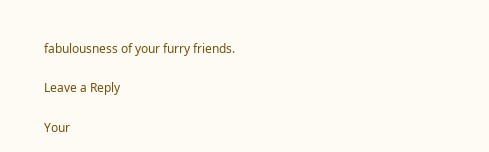fabulousness of your furry friends.

Leave a Reply

Your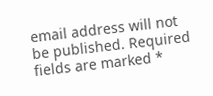email address will not be published. Required fields are marked *